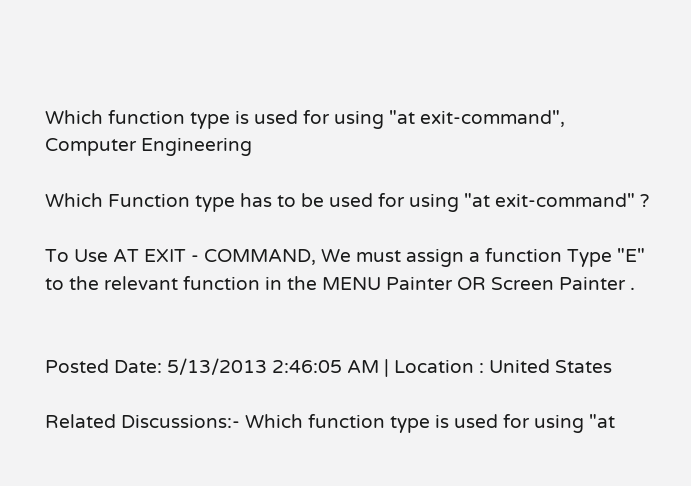Which function type is used for using "at exit-command", Computer Engineering

Which Function type has to be used for using "at exit-command" ?

To Use AT EXIT - COMMAND, We must assign a function Type "E" to the relevant function in the MENU Painter OR Screen Painter .


Posted Date: 5/13/2013 2:46:05 AM | Location : United States

Related Discussions:- Which function type is used for using "at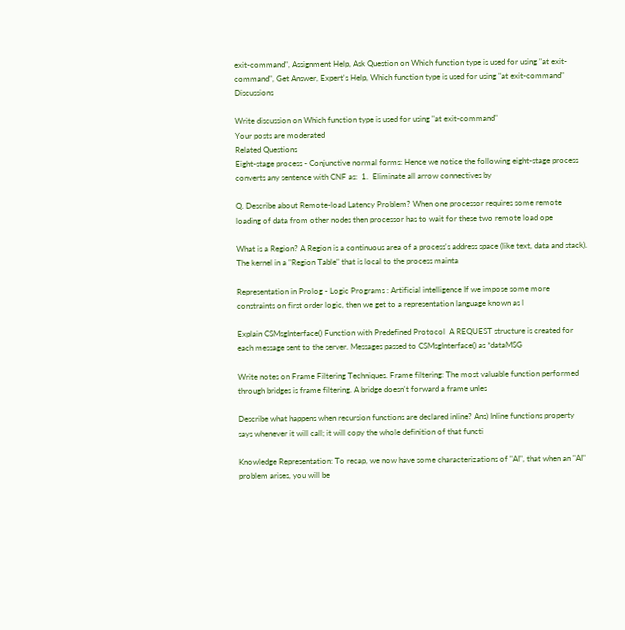exit-command", Assignment Help, Ask Question on Which function type is used for using "at exit-command", Get Answer, Expert's Help, Which function type is used for using "at exit-command" Discussions

Write discussion on Which function type is used for using "at exit-command"
Your posts are moderated
Related Questions
Eight-stage process - Conjunctive normal forms: Hence we notice the following eight-stage process converts any sentence with CNF as:  1.  Eliminate all arrow connectives by

Q. Describe about Remote-load Latency Problem? When one processor requires some remote loading of data from other nodes then processor has to wait for these two remote load ope

What is a Region? A Region is a continuous area of a process's address space (like text, data and stack). The kernel in a "Region Table" that is local to the process mainta

Representation in Prolog - Logic Programs : Artificial intelligence If we impose some more constraints on first order logic, then we get to a representation language known as l

Explain CSMsgInterface() Function with Predefined Protocol  A REQUEST structure is created for each message sent to the server. Messages passed to CSMsgInterface() as *dataMSG

Write notes on Frame Filtering Techniques. Frame filtering: The most valuable function performed through bridges is frame filtering. A bridge doesn't forward a frame unles

Describe what happens when recursion functions are declared inline? Ans) Inline functions property says whenever it will call; it will copy the whole definition of that functi

Knowledge Representation: To recap, we now have some characterizations of "AI", that when an "AI" problem arises, you will be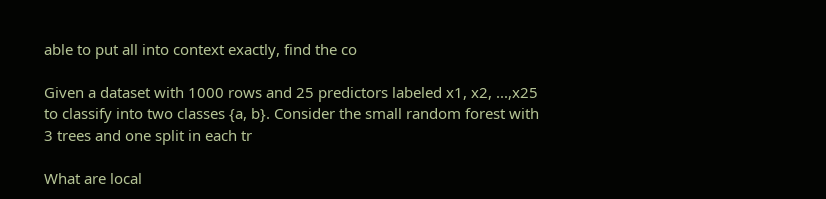able to put all into context exactly, find the co

Given a dataset with 1000 rows and 25 predictors labeled x1, x2, ...,x25 to classify into two classes {a, b}. Consider the small random forest with 3 trees and one split in each tr

What are local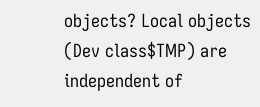objects? Local objects (Dev class$TMP) are independent of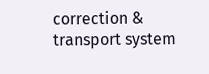correction & transport system